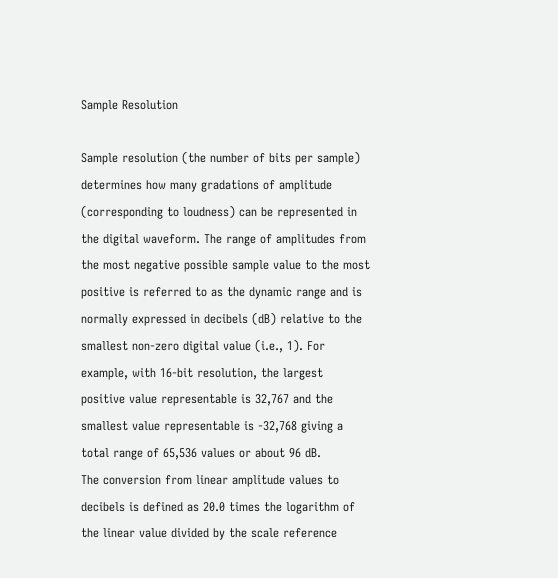Sample Resolution

Sample resolution (the number of bits per sample) determines how many gradations of amplitude (corresponding to loudness) can be represented in the digital waveform. The range of amplitudes from the most negative possible sample value to the most positive is referred to as the dynamic range and is normally expressed in decibels (dB) relative to the smallest non-zero digital value (i.e., 1). For example, with 16-bit resolution, the largest positive value representable is 32,767 and the smallest value representable is -32,768 giving a total range of 65,536 values or about 96 dB.
The conversion from linear amplitude values to decibels is defined as 20.0 times the logarithm of the linear value divided by the scale reference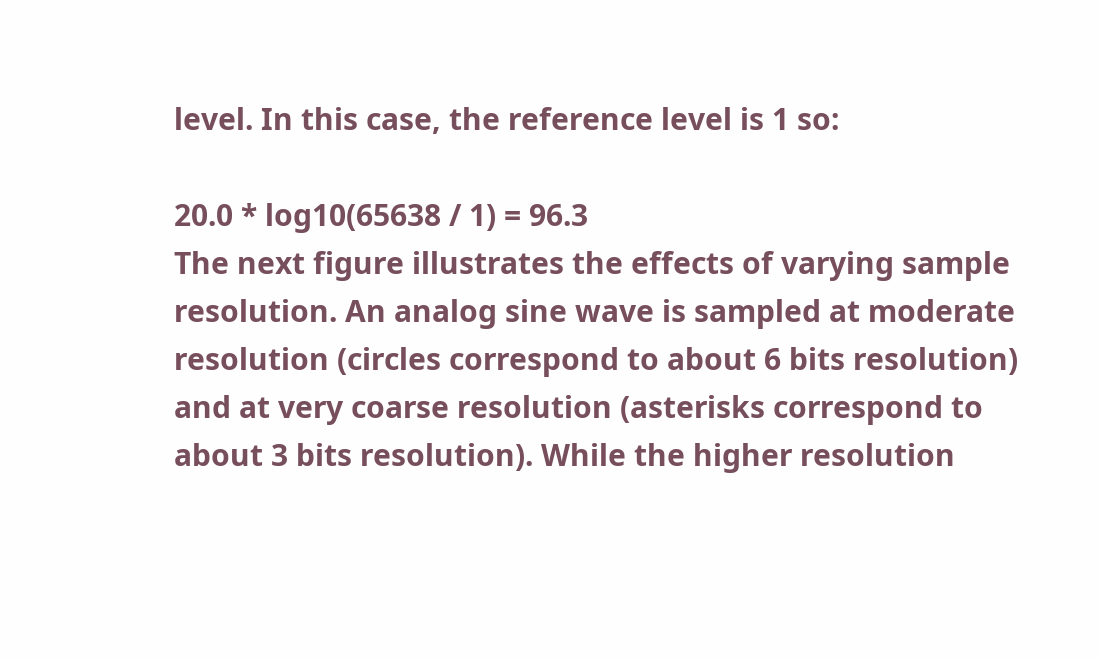level. In this case, the reference level is 1 so:

20.0 * log10(65638 / 1) = 96.3
The next figure illustrates the effects of varying sample resolution. An analog sine wave is sampled at moderate resolution (circles correspond to about 6 bits resolution) and at very coarse resolution (asterisks correspond to about 3 bits resolution). While the higher resolution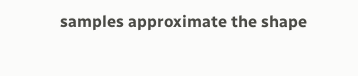samples approximate the shape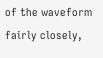of the waveform fairly closely,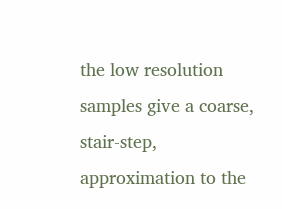the low resolution samples give a coarse, stair-step, approximation to the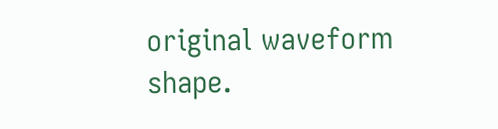original waveform shape.